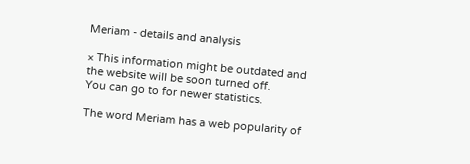Meriam - details and analysis

× This information might be outdated and the website will be soon turned off.
You can go to for newer statistics.

The word Meriam has a web popularity of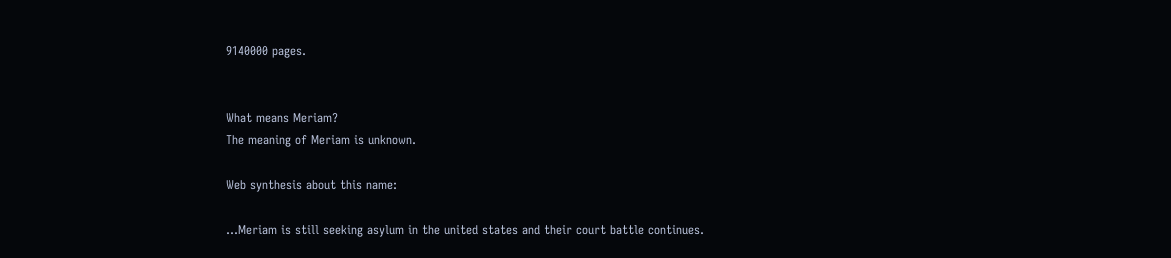9140000 pages.


What means Meriam?
The meaning of Meriam is unknown.

Web synthesis about this name:

...Meriam is still seeking asylum in the united states and their court battle continues.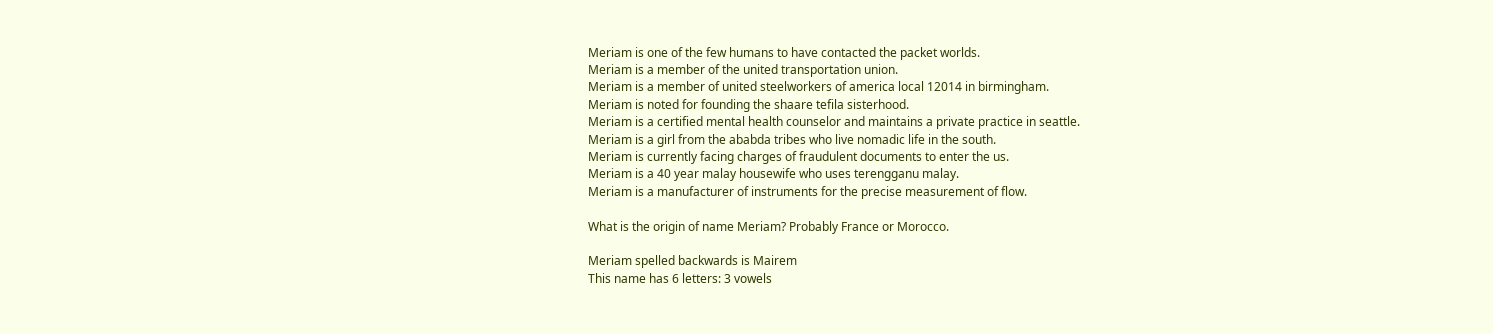Meriam is one of the few humans to have contacted the packet worlds.
Meriam is a member of the united transportation union.
Meriam is a member of united steelworkers of america local 12014 in birmingham.
Meriam is noted for founding the shaare tefila sisterhood.
Meriam is a certified mental health counselor and maintains a private practice in seattle.
Meriam is a girl from the ababda tribes who live nomadic life in the south.
Meriam is currently facing charges of fraudulent documents to enter the us.
Meriam is a 40 year malay housewife who uses terengganu malay.
Meriam is a manufacturer of instruments for the precise measurement of flow.

What is the origin of name Meriam? Probably France or Morocco.

Meriam spelled backwards is Mairem
This name has 6 letters: 3 vowels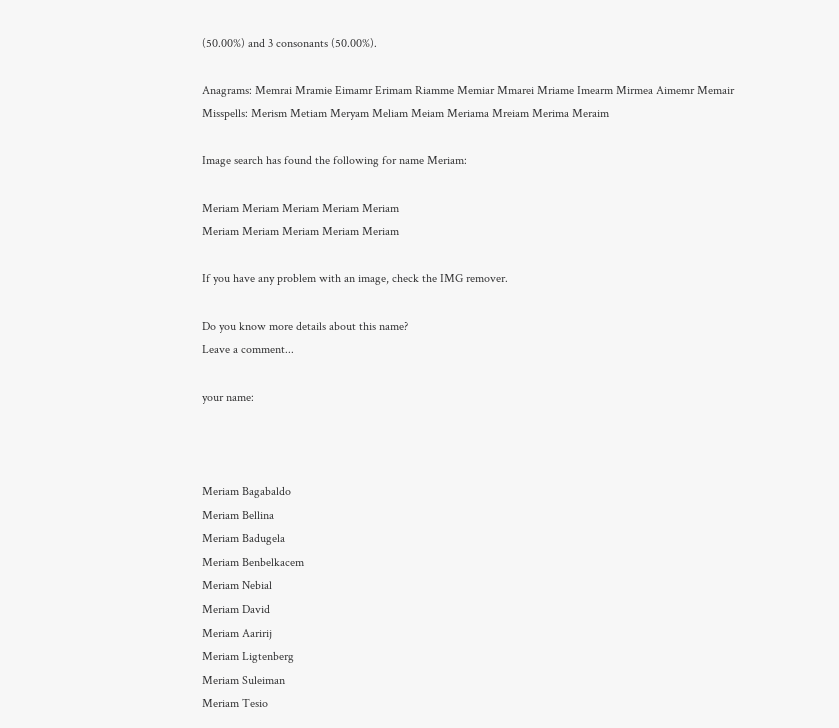(50.00%) and 3 consonants (50.00%).

Anagrams: Memrai Mramie Eimamr Erimam Riamme Memiar Mmarei Mriame Imearm Mirmea Aimemr Memair
Misspells: Merism Metiam Meryam Meliam Meiam Meriama Mreiam Merima Meraim

Image search has found the following for name Meriam:

Meriam Meriam Meriam Meriam Meriam
Meriam Meriam Meriam Meriam Meriam

If you have any problem with an image, check the IMG remover.

Do you know more details about this name?
Leave a comment...

your name:



Meriam Bagabaldo
Meriam Bellina
Meriam Badugela
Meriam Benbelkacem
Meriam Nebial
Meriam David
Meriam Aaririj
Meriam Ligtenberg
Meriam Suleiman
Meriam Tesio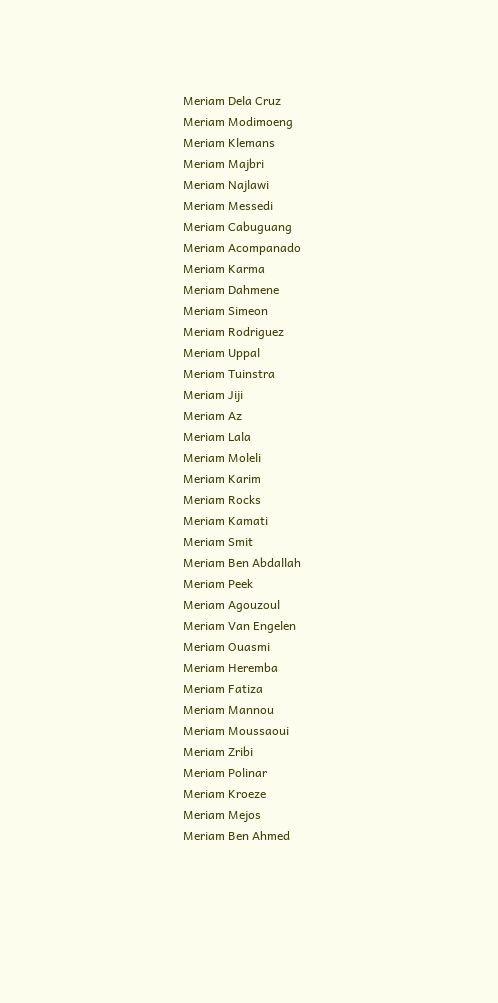Meriam Dela Cruz
Meriam Modimoeng
Meriam Klemans
Meriam Majbri
Meriam Najlawi
Meriam Messedi
Meriam Cabuguang
Meriam Acompanado
Meriam Karma
Meriam Dahmene
Meriam Simeon
Meriam Rodriguez
Meriam Uppal
Meriam Tuinstra
Meriam Jiji
Meriam Az
Meriam Lala
Meriam Moleli
Meriam Karim
Meriam Rocks
Meriam Kamati
Meriam Smit
Meriam Ben Abdallah
Meriam Peek
Meriam Agouzoul
Meriam Van Engelen
Meriam Ouasmi
Meriam Heremba
Meriam Fatiza
Meriam Mannou
Meriam Moussaoui
Meriam Zribi
Meriam Polinar
Meriam Kroeze
Meriam Mejos
Meriam Ben Ahmed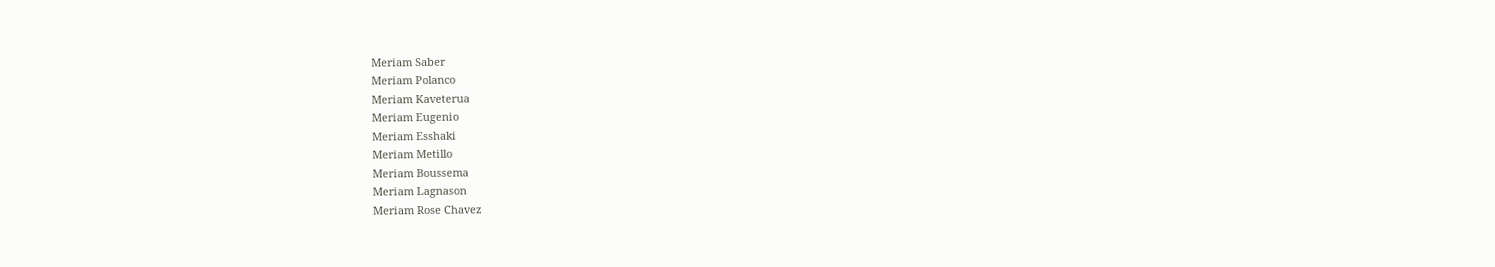Meriam Saber
Meriam Polanco
Meriam Kaveterua
Meriam Eugenio
Meriam Esshaki
Meriam Metillo
Meriam Boussema
Meriam Lagnason
Meriam Rose Chavez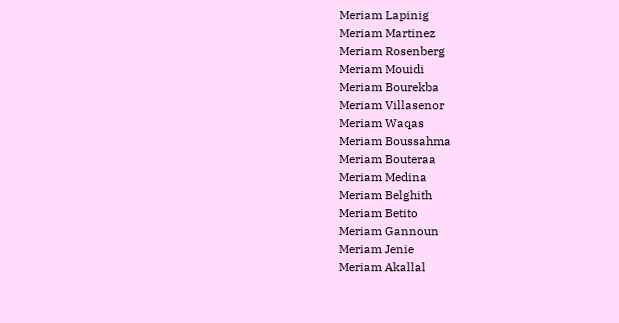Meriam Lapinig
Meriam Martinez
Meriam Rosenberg
Meriam Mouidi
Meriam Bourekba
Meriam Villasenor
Meriam Waqas
Meriam Boussahma
Meriam Bouteraa
Meriam Medina
Meriam Belghith
Meriam Betito
Meriam Gannoun
Meriam Jenie
Meriam Akallal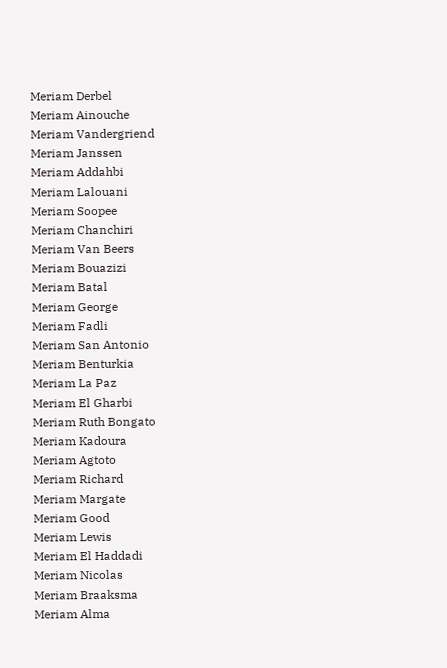Meriam Derbel
Meriam Ainouche
Meriam Vandergriend
Meriam Janssen
Meriam Addahbi
Meriam Lalouani
Meriam Soopee
Meriam Chanchiri
Meriam Van Beers
Meriam Bouazizi
Meriam Batal
Meriam George
Meriam Fadli
Meriam San Antonio
Meriam Benturkia
Meriam La Paz
Meriam El Gharbi
Meriam Ruth Bongato
Meriam Kadoura
Meriam Agtoto
Meriam Richard
Meriam Margate
Meriam Good
Meriam Lewis
Meriam El Haddadi
Meriam Nicolas
Meriam Braaksma
Meriam Alma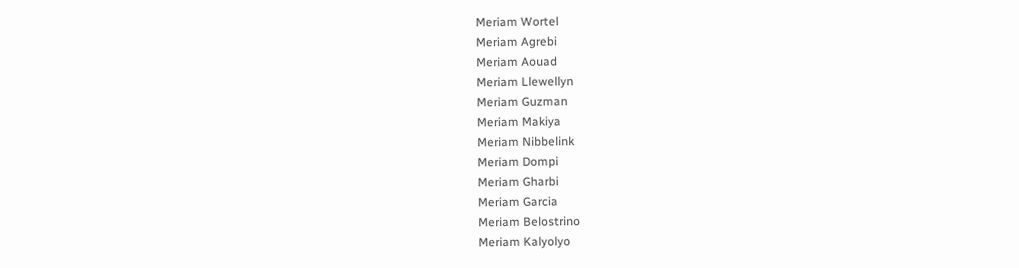Meriam Wortel
Meriam Agrebi
Meriam Aouad
Meriam Llewellyn
Meriam Guzman
Meriam Makiya
Meriam Nibbelink
Meriam Dompi
Meriam Gharbi
Meriam Garcia
Meriam Belostrino
Meriam Kalyolyo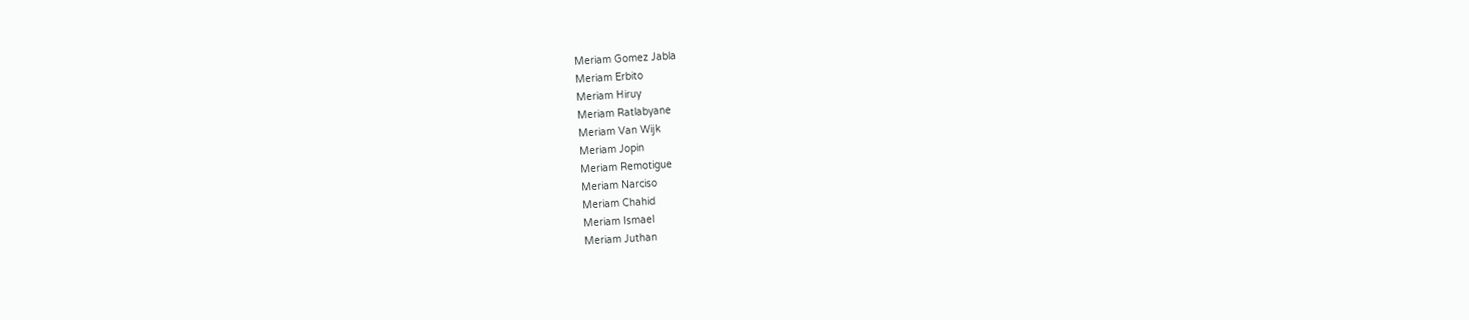Meriam Gomez Jabla
Meriam Erbito
Meriam Hiruy
Meriam Ratlabyane
Meriam Van Wijk
Meriam Jopin
Meriam Remotigue
Meriam Narciso
Meriam Chahid
Meriam Ismael
Meriam Juthan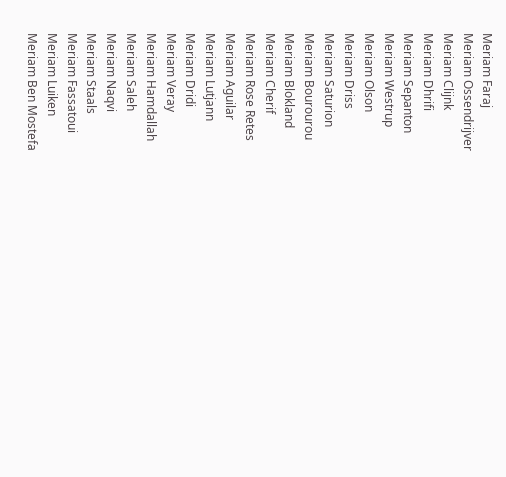Meriam Faraj
Meriam Ossendrijver
Meriam Clijnk
Meriam Dhrifi
Meriam Sepanton
Meriam Westrup
Meriam Olson
Meriam Driss
Meriam Saturion
Meriam Bourourou
Meriam Blokland
Meriam Cherif
Meriam Rose Retes
Meriam Aguilar
Meriam Lutjann
Meriam Dridi
Meriam Veray
Meriam Hamdallah
Meriam Saleh
Meriam Naqvi
Meriam Staals
Meriam Fassatoui
Meriam Luiken
Meriam Ben Mostefa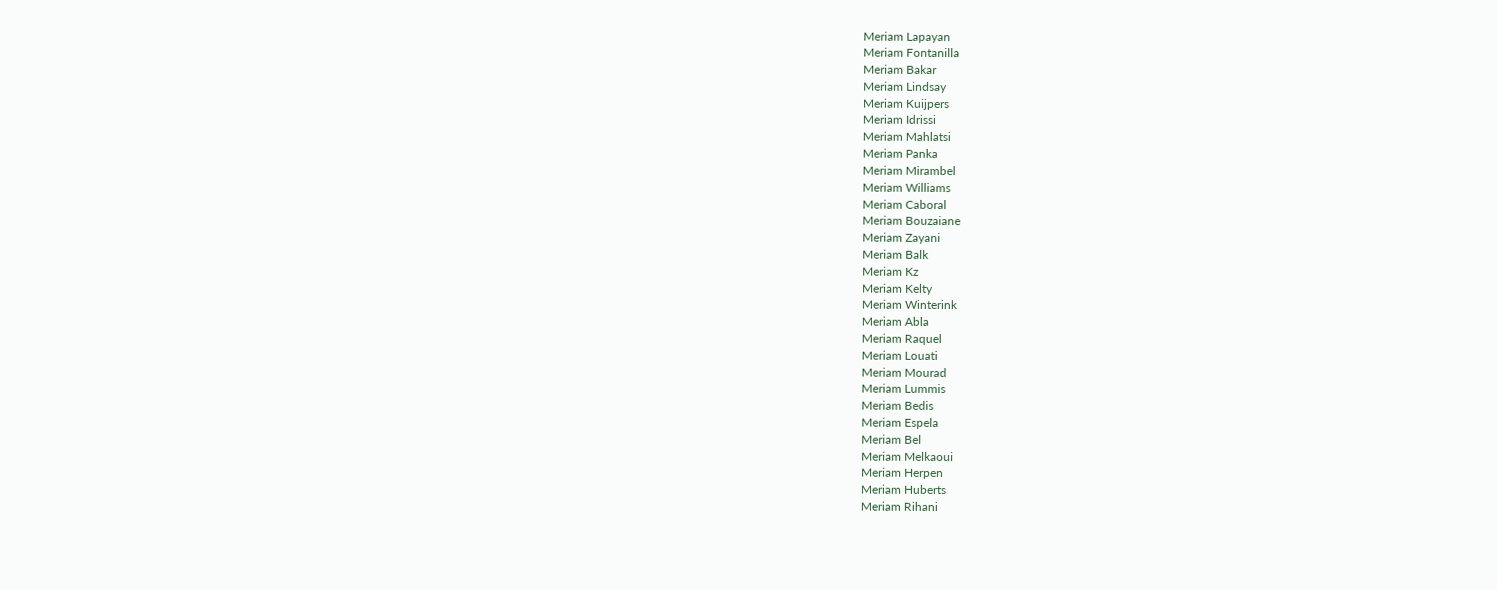Meriam Lapayan
Meriam Fontanilla
Meriam Bakar
Meriam Lindsay
Meriam Kuijpers
Meriam Idrissi
Meriam Mahlatsi
Meriam Panka
Meriam Mirambel
Meriam Williams
Meriam Caboral
Meriam Bouzaiane
Meriam Zayani
Meriam Balk
Meriam Kz
Meriam Kelty
Meriam Winterink
Meriam Abla
Meriam Raquel
Meriam Louati
Meriam Mourad
Meriam Lummis
Meriam Bedis
Meriam Espela
Meriam Bel
Meriam Melkaoui
Meriam Herpen
Meriam Huberts
Meriam Rihani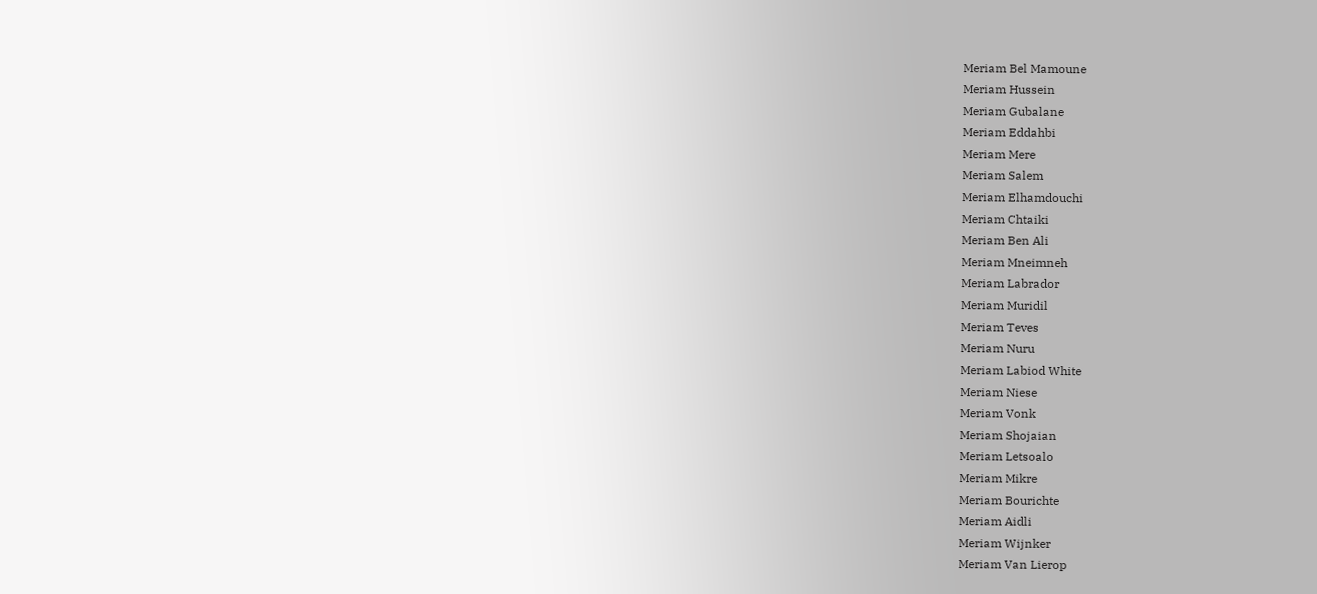Meriam Bel Mamoune
Meriam Hussein
Meriam Gubalane
Meriam Eddahbi
Meriam Mere
Meriam Salem
Meriam Elhamdouchi
Meriam Chtaiki
Meriam Ben Ali
Meriam Mneimneh
Meriam Labrador
Meriam Muridil
Meriam Teves
Meriam Nuru
Meriam Labiod White
Meriam Niese
Meriam Vonk
Meriam Shojaian
Meriam Letsoalo
Meriam Mikre
Meriam Bourichte
Meriam Aidli
Meriam Wijnker
Meriam Van Lierop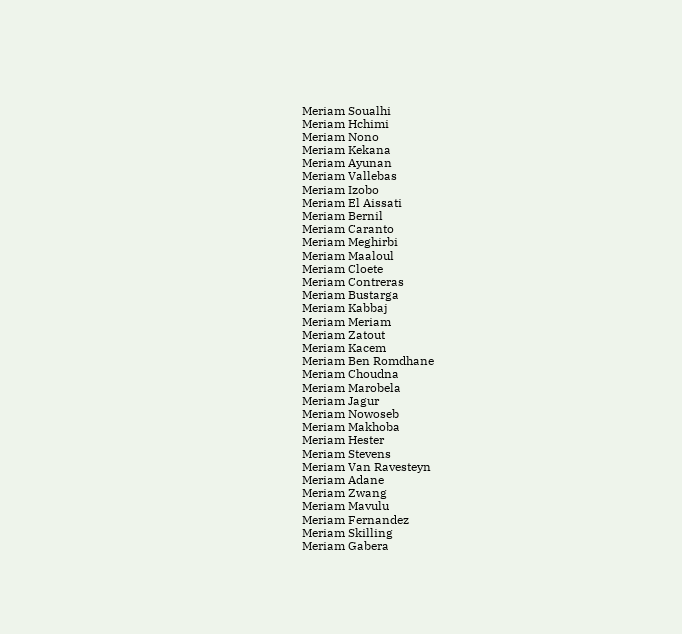Meriam Soualhi
Meriam Hchimi
Meriam Nono
Meriam Kekana
Meriam Ayunan
Meriam Vallebas
Meriam Izobo
Meriam El Aissati
Meriam Bernil
Meriam Caranto
Meriam Meghirbi
Meriam Maaloul
Meriam Cloete
Meriam Contreras
Meriam Bustarga
Meriam Kabbaj
Meriam Meriam
Meriam Zatout
Meriam Kacem
Meriam Ben Romdhane
Meriam Choudna
Meriam Marobela
Meriam Jagur
Meriam Nowoseb
Meriam Makhoba
Meriam Hester
Meriam Stevens
Meriam Van Ravesteyn
Meriam Adane
Meriam Zwang
Meriam Mavulu
Meriam Fernandez
Meriam Skilling
Meriam Gabera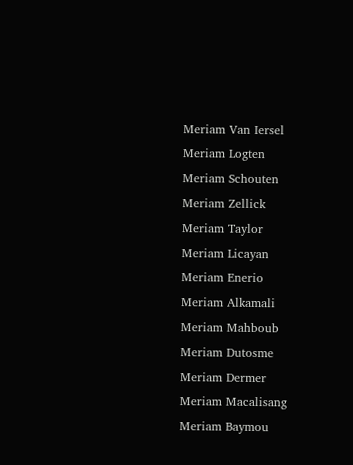Meriam Van Iersel
Meriam Logten
Meriam Schouten
Meriam Zellick
Meriam Taylor
Meriam Licayan
Meriam Enerio
Meriam Alkamali
Meriam Mahboub
Meriam Dutosme
Meriam Dermer
Meriam Macalisang
Meriam Baymou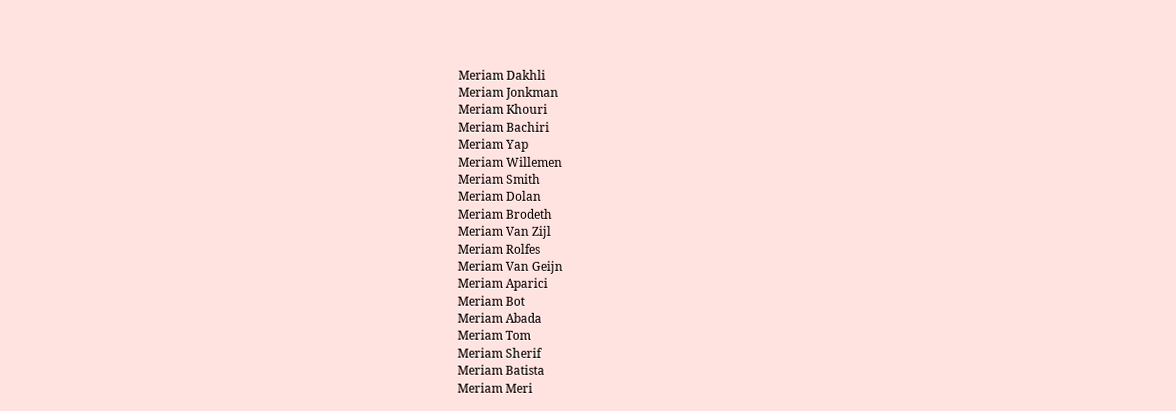Meriam Dakhli
Meriam Jonkman
Meriam Khouri
Meriam Bachiri
Meriam Yap
Meriam Willemen
Meriam Smith
Meriam Dolan
Meriam Brodeth
Meriam Van Zijl
Meriam Rolfes
Meriam Van Geijn
Meriam Aparici
Meriam Bot
Meriam Abada
Meriam Tom
Meriam Sherif
Meriam Batista
Meriam Meri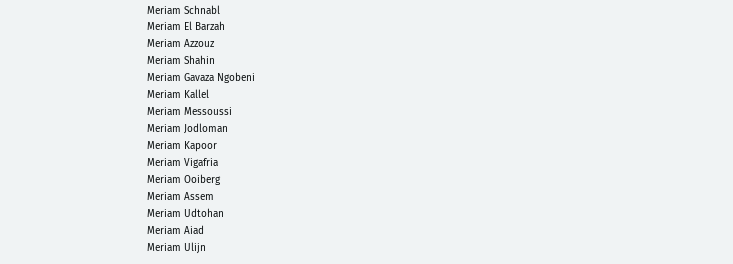Meriam Schnabl
Meriam El Barzah
Meriam Azzouz
Meriam Shahin
Meriam Gavaza Ngobeni
Meriam Kallel
Meriam Messoussi
Meriam Jodloman
Meriam Kapoor
Meriam Vigafria
Meriam Ooiberg
Meriam Assem
Meriam Udtohan
Meriam Aiad
Meriam Ulijn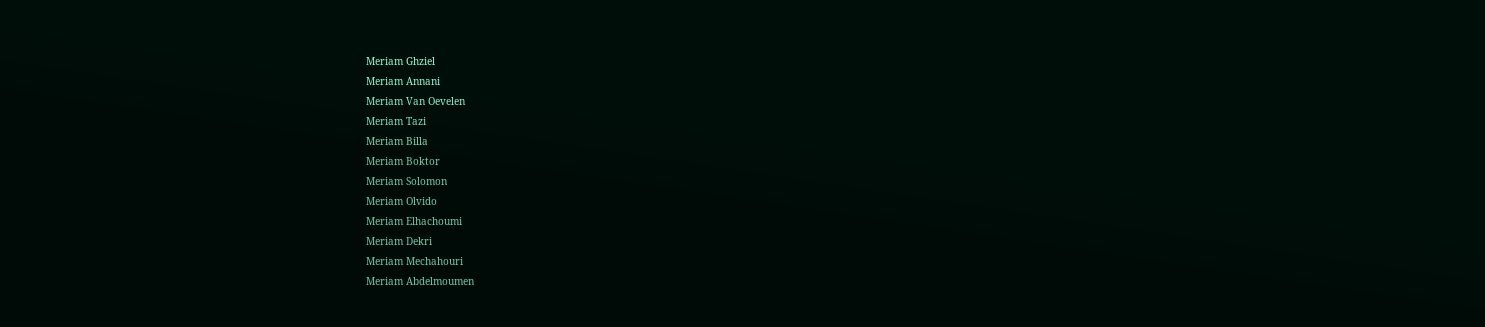Meriam Ghziel
Meriam Annani
Meriam Van Oevelen
Meriam Tazi
Meriam Billa
Meriam Boktor
Meriam Solomon
Meriam Olvido
Meriam Elhachoumi
Meriam Dekri
Meriam Mechahouri
Meriam Abdelmoumen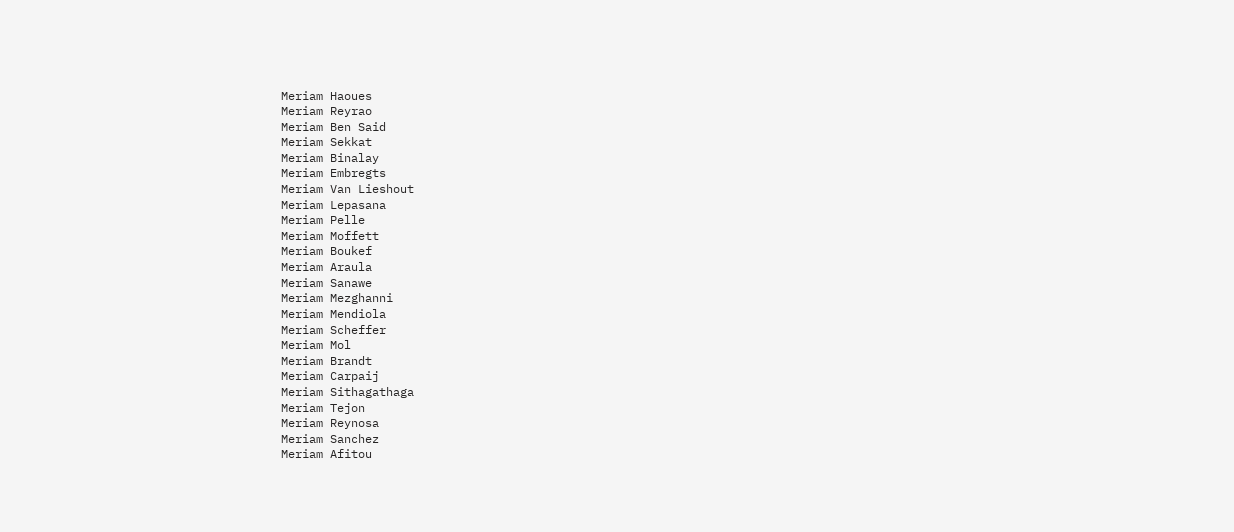Meriam Haoues
Meriam Reyrao
Meriam Ben Said
Meriam Sekkat
Meriam Binalay
Meriam Embregts
Meriam Van Lieshout
Meriam Lepasana
Meriam Pelle
Meriam Moffett
Meriam Boukef
Meriam Araula
Meriam Sanawe
Meriam Mezghanni
Meriam Mendiola
Meriam Scheffer
Meriam Mol
Meriam Brandt
Meriam Carpaij
Meriam Sithagathaga
Meriam Tejon
Meriam Reynosa
Meriam Sanchez
Meriam Afitou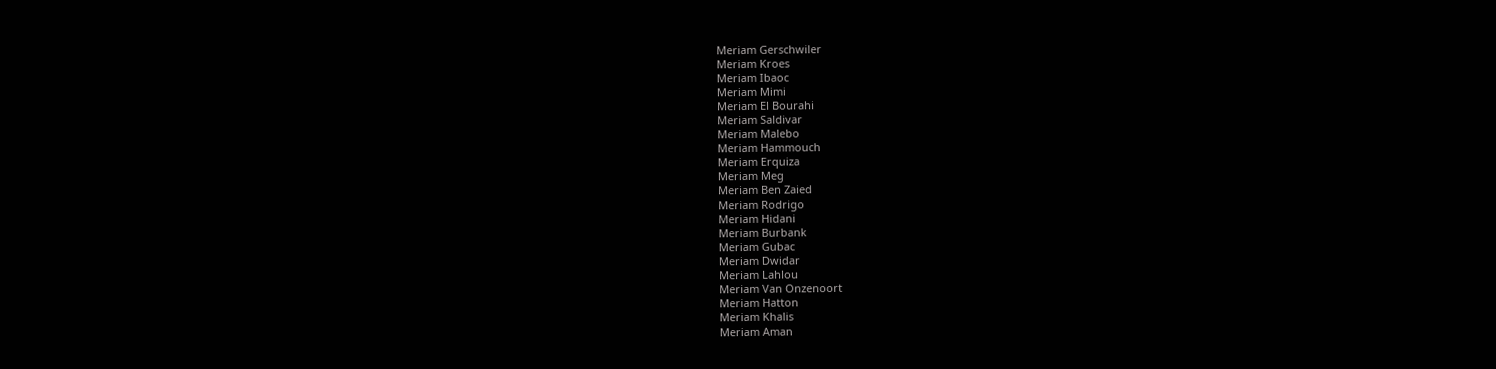Meriam Gerschwiler
Meriam Kroes
Meriam Ibaoc
Meriam Mimi
Meriam El Bourahi
Meriam Saldivar
Meriam Malebo
Meriam Hammouch
Meriam Erquiza
Meriam Meg
Meriam Ben Zaied
Meriam Rodrigo
Meriam Hidani
Meriam Burbank
Meriam Gubac
Meriam Dwidar
Meriam Lahlou
Meriam Van Onzenoort
Meriam Hatton
Meriam Khalis
Meriam Aman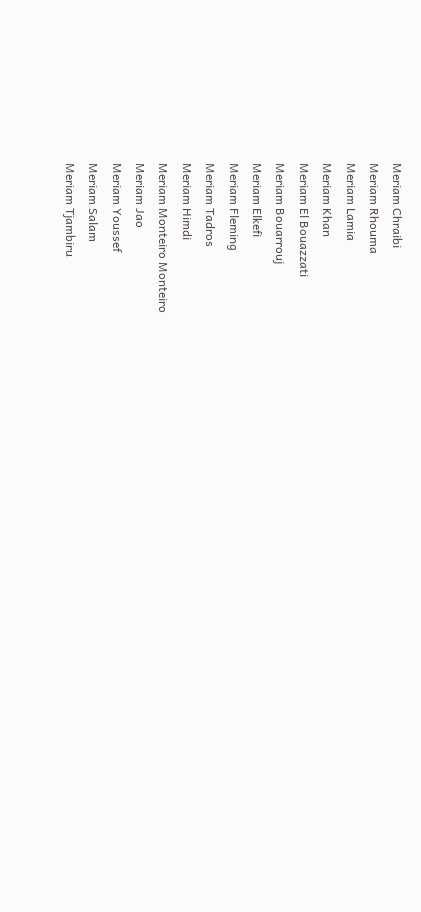Meriam Chraibi
Meriam Rhouma
Meriam Lamia
Meriam Khan
Meriam El Bouazzati
Meriam Bouarrouj
Meriam Elkefi
Meriam Fleming
Meriam Tadros
Meriam Himdi
Meriam Monteiro Monteiro
Meriam Jao
Meriam Youssef
Meriam Salam
Meriam Tjambiru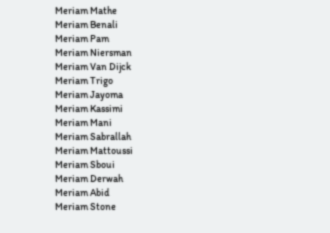Meriam Mathe
Meriam Benali
Meriam Pam
Meriam Niersman
Meriam Van Dijck
Meriam Trigo
Meriam Jayoma
Meriam Kassimi
Meriam Mani
Meriam Sabrallah
Meriam Mattoussi
Meriam Sboui
Meriam Derwah
Meriam Abid
Meriam Stone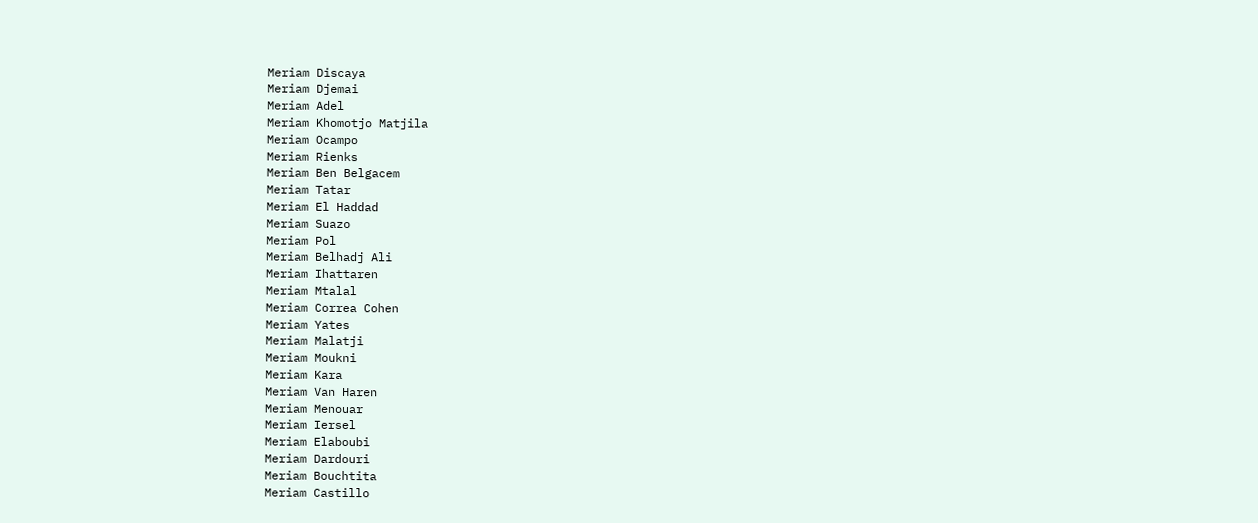Meriam Discaya
Meriam Djemai
Meriam Adel
Meriam Khomotjo Matjila
Meriam Ocampo
Meriam Rienks
Meriam Ben Belgacem
Meriam Tatar
Meriam El Haddad
Meriam Suazo
Meriam Pol
Meriam Belhadj Ali
Meriam Ihattaren
Meriam Mtalal
Meriam Correa Cohen
Meriam Yates
Meriam Malatji
Meriam Moukni
Meriam Kara
Meriam Van Haren
Meriam Menouar
Meriam Iersel
Meriam Elaboubi
Meriam Dardouri
Meriam Bouchtita
Meriam Castillo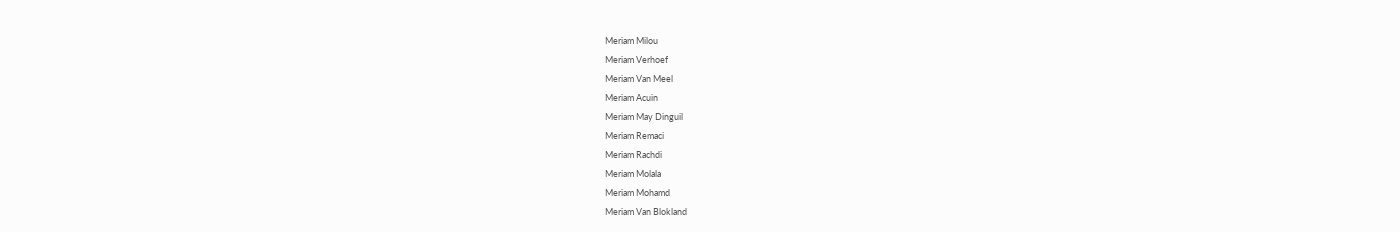Meriam Milou
Meriam Verhoef
Meriam Van Meel
Meriam Acuin
Meriam May Dinguil
Meriam Remaci
Meriam Rachdi
Meriam Molala
Meriam Mohamd
Meriam Van Blokland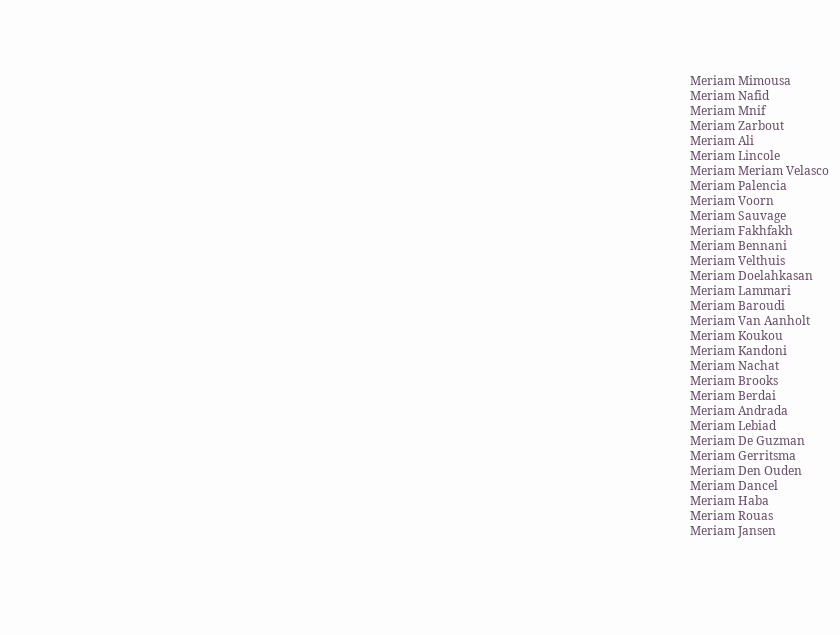Meriam Mimousa
Meriam Nafid
Meriam Mnif
Meriam Zarbout
Meriam Ali
Meriam Lincole
Meriam Meriam Velasco
Meriam Palencia
Meriam Voorn
Meriam Sauvage
Meriam Fakhfakh
Meriam Bennani
Meriam Velthuis
Meriam Doelahkasan
Meriam Lammari
Meriam Baroudi
Meriam Van Aanholt
Meriam Koukou
Meriam Kandoni
Meriam Nachat
Meriam Brooks
Meriam Berdai
Meriam Andrada
Meriam Lebiad
Meriam De Guzman
Meriam Gerritsma
Meriam Den Ouden
Meriam Dancel
Meriam Haba
Meriam Rouas
Meriam Jansen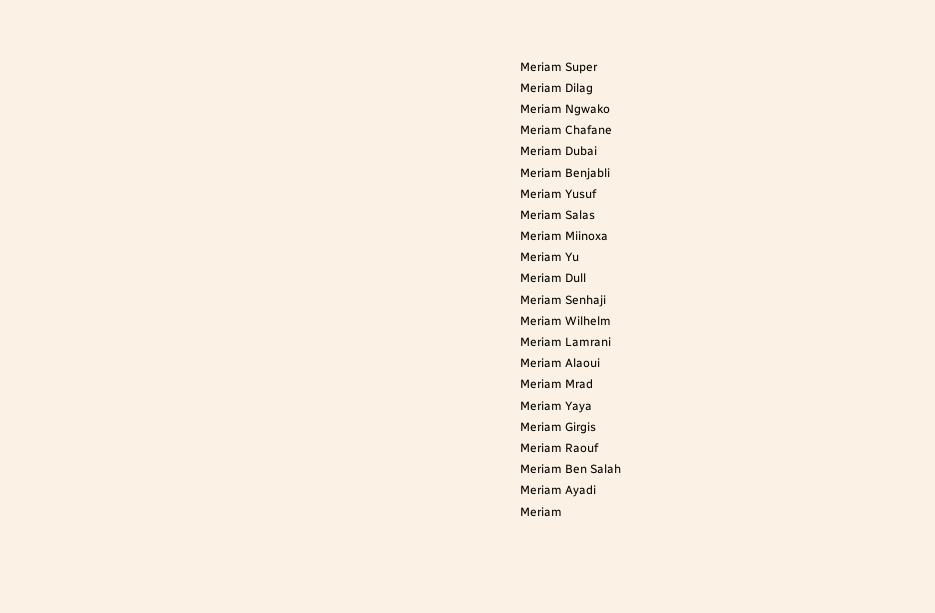Meriam Super
Meriam Dilag
Meriam Ngwako
Meriam Chafane
Meriam Dubai
Meriam Benjabli
Meriam Yusuf
Meriam Salas
Meriam Miinoxa
Meriam Yu
Meriam Dull
Meriam Senhaji
Meriam Wilhelm
Meriam Lamrani
Meriam Alaoui
Meriam Mrad
Meriam Yaya
Meriam Girgis
Meriam Raouf
Meriam Ben Salah
Meriam Ayadi
Meriam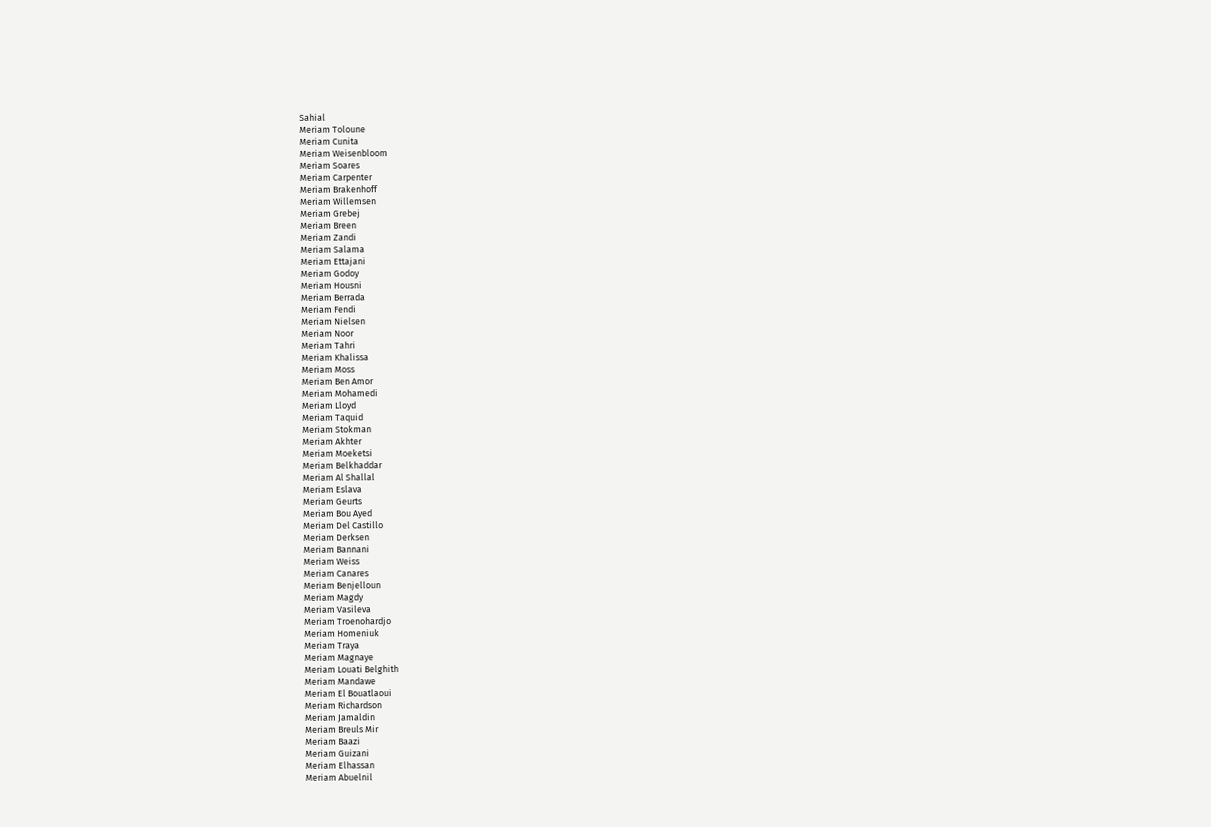Sahial
Meriam Toloune
Meriam Cunita
Meriam Weisenbloom
Meriam Soares
Meriam Carpenter
Meriam Brakenhoff
Meriam Willemsen
Meriam Grebej
Meriam Breen
Meriam Zandi
Meriam Salama
Meriam Ettajani
Meriam Godoy
Meriam Housni
Meriam Berrada
Meriam Fendi
Meriam Nielsen
Meriam Noor
Meriam Tahri
Meriam Khalissa
Meriam Moss
Meriam Ben Amor
Meriam Mohamedi
Meriam Lloyd
Meriam Taquid
Meriam Stokman
Meriam Akhter
Meriam Moeketsi
Meriam Belkhaddar
Meriam Al Shallal
Meriam Eslava
Meriam Geurts
Meriam Bou Ayed
Meriam Del Castillo
Meriam Derksen
Meriam Bannani
Meriam Weiss
Meriam Canares
Meriam Benjelloun
Meriam Magdy
Meriam Vasileva
Meriam Troenohardjo
Meriam Homeniuk
Meriam Traya
Meriam Magnaye
Meriam Louati Belghith
Meriam Mandawe
Meriam El Bouatlaoui
Meriam Richardson
Meriam Jamaldin
Meriam Breuls Mir
Meriam Baazi
Meriam Guizani
Meriam Elhassan
Meriam Abuelnil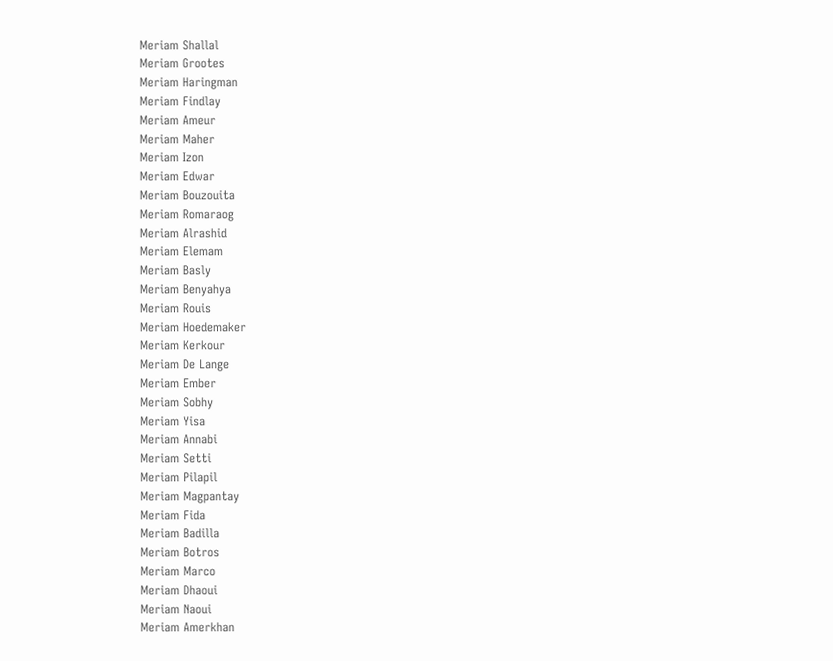Meriam Shallal
Meriam Grootes
Meriam Haringman
Meriam Findlay
Meriam Ameur
Meriam Maher
Meriam Izon
Meriam Edwar
Meriam Bouzouita
Meriam Romaraog
Meriam Alrashid
Meriam Elemam
Meriam Basly
Meriam Benyahya
Meriam Rouis
Meriam Hoedemaker
Meriam Kerkour
Meriam De Lange
Meriam Ember
Meriam Sobhy
Meriam Yisa
Meriam Annabi
Meriam Setti
Meriam Pilapil
Meriam Magpantay
Meriam Fida
Meriam Badilla
Meriam Botros
Meriam Marco
Meriam Dhaoui
Meriam Naoui
Meriam Amerkhan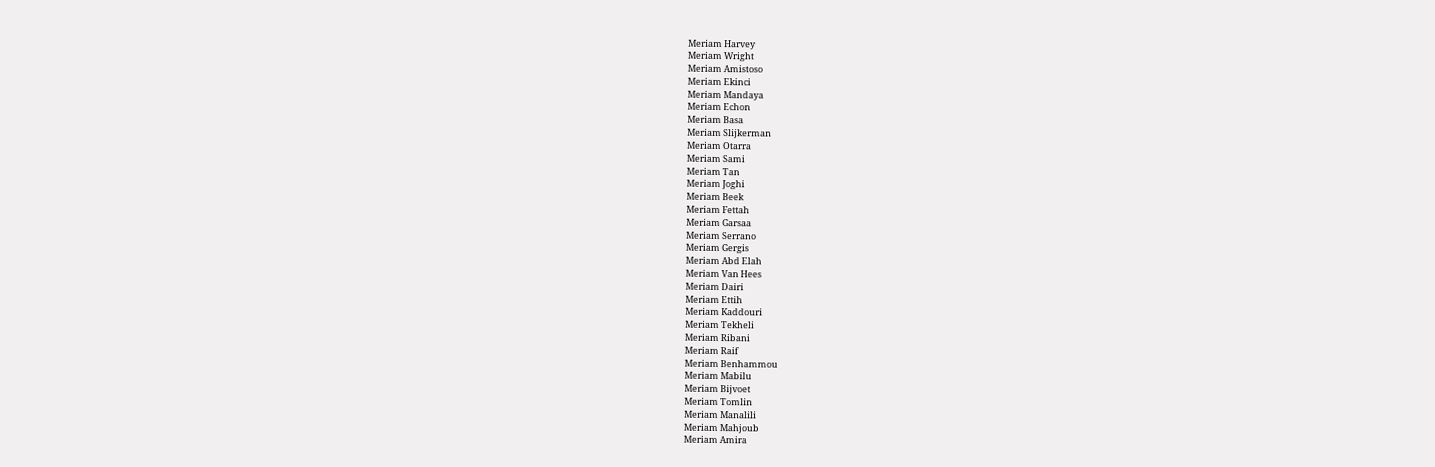Meriam Harvey
Meriam Wright
Meriam Amistoso
Meriam Ekinci
Meriam Mandaya
Meriam Echon
Meriam Basa
Meriam Slijkerman
Meriam Otarra
Meriam Sami
Meriam Tan
Meriam Joghi
Meriam Beek
Meriam Fettah
Meriam Garsaa
Meriam Serrano
Meriam Gergis
Meriam Abd Elah
Meriam Van Hees
Meriam Dairi
Meriam Ettih
Meriam Kaddouri
Meriam Tekheli
Meriam Ribani
Meriam Raif
Meriam Benhammou
Meriam Mabilu
Meriam Bijvoet
Meriam Tomlin
Meriam Manalili
Meriam Mahjoub
Meriam Amira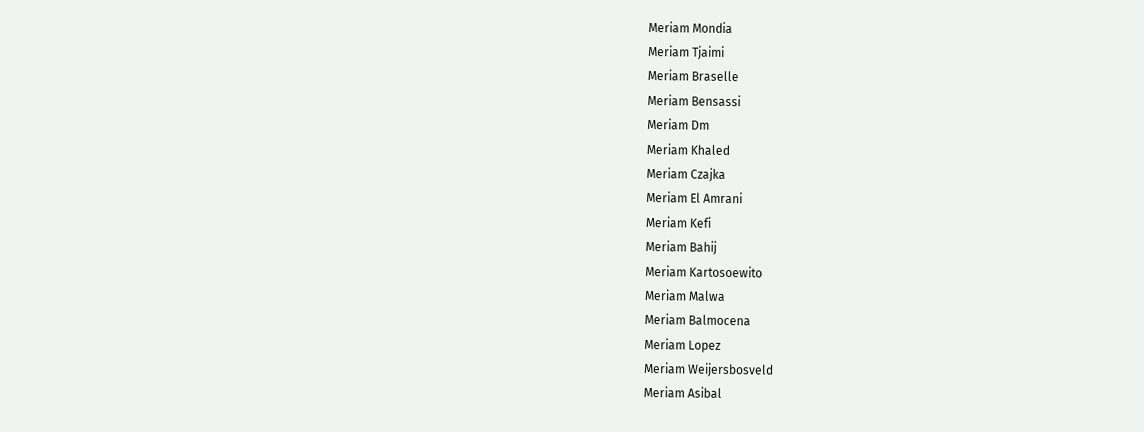Meriam Mondia
Meriam Tjaimi
Meriam Braselle
Meriam Bensassi
Meriam Dm
Meriam Khaled
Meriam Czajka
Meriam El Amrani
Meriam Kefi
Meriam Bahij
Meriam Kartosoewito
Meriam Malwa
Meriam Balmocena
Meriam Lopez
Meriam Weijersbosveld
Meriam Asibal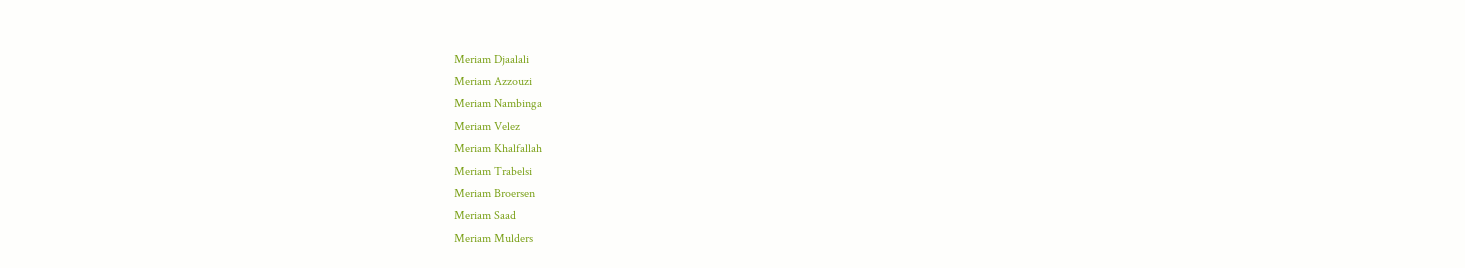Meriam Djaalali
Meriam Azzouzi
Meriam Nambinga
Meriam Velez
Meriam Khalfallah
Meriam Trabelsi
Meriam Broersen
Meriam Saad
Meriam Mulders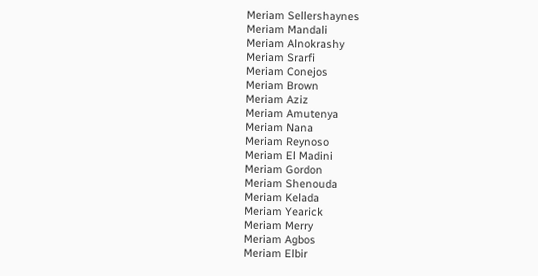Meriam Sellershaynes
Meriam Mandali
Meriam Alnokrashy
Meriam Srarfi
Meriam Conejos
Meriam Brown
Meriam Aziz
Meriam Amutenya
Meriam Nana
Meriam Reynoso
Meriam El Madini
Meriam Gordon
Meriam Shenouda
Meriam Kelada
Meriam Yearick
Meriam Merry
Meriam Agbos
Meriam Elbir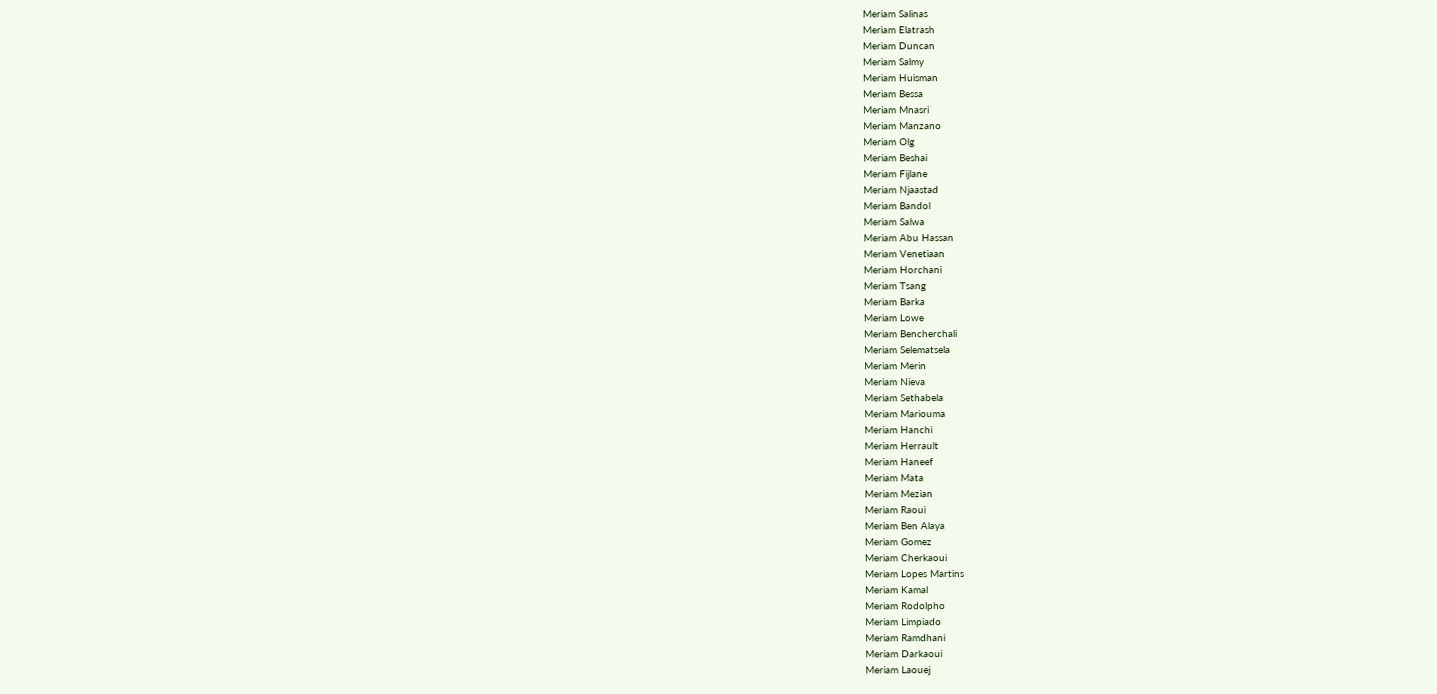Meriam Salinas
Meriam Elatrash
Meriam Duncan
Meriam Salmy
Meriam Huisman
Meriam Bessa
Meriam Mnasri
Meriam Manzano
Meriam Olg
Meriam Beshai
Meriam Fijlane
Meriam Njaastad
Meriam Bandol
Meriam Salwa
Meriam Abu Hassan
Meriam Venetiaan
Meriam Horchani
Meriam Tsang
Meriam Barka
Meriam Lowe
Meriam Bencherchali
Meriam Selematsela
Meriam Merin
Meriam Nieva
Meriam Sethabela
Meriam Mariouma
Meriam Hanchi
Meriam Herrault
Meriam Haneef
Meriam Mata
Meriam Mezian
Meriam Raoui
Meriam Ben Alaya
Meriam Gomez
Meriam Cherkaoui
Meriam Lopes Martins
Meriam Kamal
Meriam Rodolpho
Meriam Limpiado
Meriam Ramdhani
Meriam Darkaoui
Meriam Laouej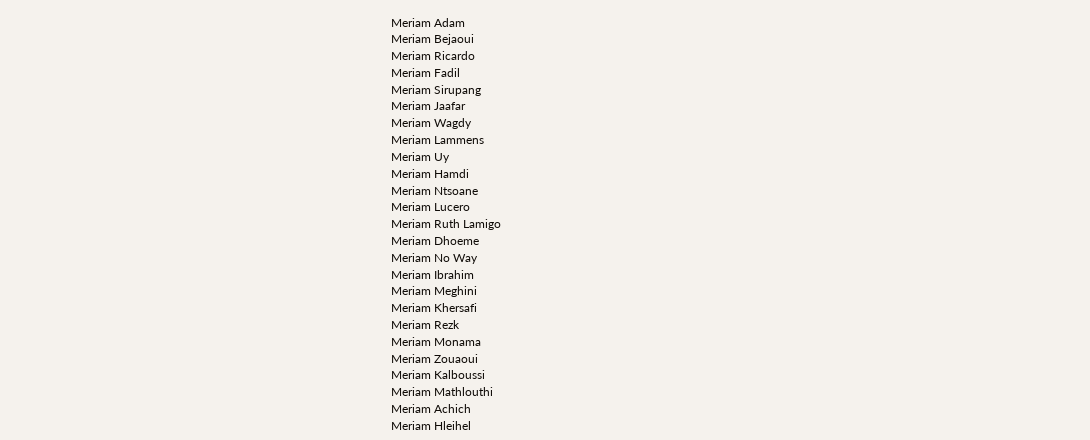Meriam Adam
Meriam Bejaoui
Meriam Ricardo
Meriam Fadil
Meriam Sirupang
Meriam Jaafar
Meriam Wagdy
Meriam Lammens
Meriam Uy
Meriam Hamdi
Meriam Ntsoane
Meriam Lucero
Meriam Ruth Lamigo
Meriam Dhoeme
Meriam No Way
Meriam Ibrahim
Meriam Meghini
Meriam Khersafi
Meriam Rezk
Meriam Monama
Meriam Zouaoui
Meriam Kalboussi
Meriam Mathlouthi
Meriam Achich
Meriam Hleihel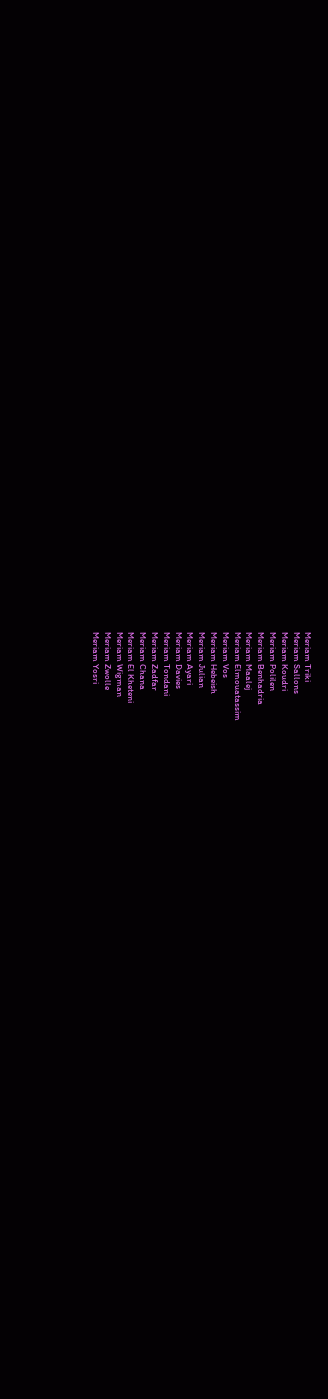Meriam Triki
Meriam Sallons
Meriam Koudri
Meriam Polilen
Meriam Benhadria
Meriam Maalej
Meriam Elmouatassim
Meriam Vos
Meriam Hebeish
Meriam Julian
Meriam Ayari
Meriam Davies
Meriam Tondani
Meriam Zadfar
Meriam Chana
Meriam El Kheteni
Meriam Wigman
Meriam Zwolle
Meriam Yosri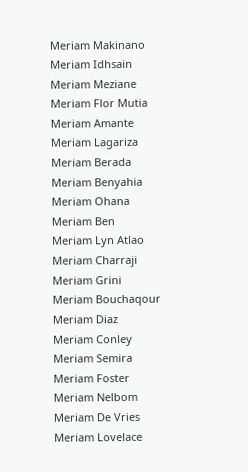Meriam Makinano
Meriam Idhsain
Meriam Meziane
Meriam Flor Mutia
Meriam Amante
Meriam Lagariza
Meriam Berada
Meriam Benyahia
Meriam Ohana
Meriam Ben
Meriam Lyn Atlao
Meriam Charraji
Meriam Grini
Meriam Bouchaqour
Meriam Diaz
Meriam Conley
Meriam Semira
Meriam Foster
Meriam Nelbom
Meriam De Vries
Meriam Lovelace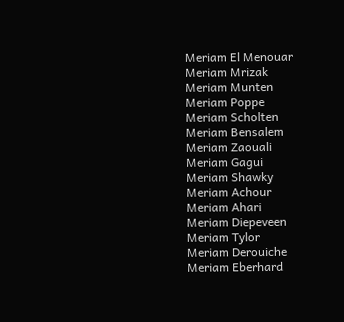Meriam El Menouar
Meriam Mrizak
Meriam Munten
Meriam Poppe
Meriam Scholten
Meriam Bensalem
Meriam Zaouali
Meriam Gagui
Meriam Shawky
Meriam Achour
Meriam Ahari
Meriam Diepeveen
Meriam Tylor
Meriam Derouiche
Meriam Eberhard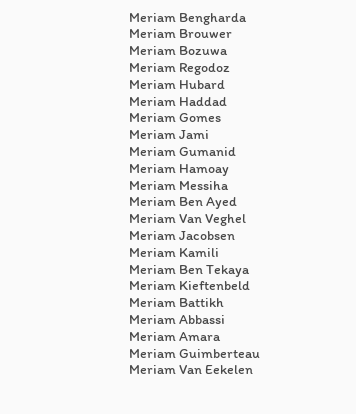Meriam Bengharda
Meriam Brouwer
Meriam Bozuwa
Meriam Regodoz
Meriam Hubard
Meriam Haddad
Meriam Gomes
Meriam Jami
Meriam Gumanid
Meriam Hamoay
Meriam Messiha
Meriam Ben Ayed
Meriam Van Veghel
Meriam Jacobsen
Meriam Kamili
Meriam Ben Tekaya
Meriam Kieftenbeld
Meriam Battikh
Meriam Abbassi
Meriam Amara
Meriam Guimberteau
Meriam Van Eekelen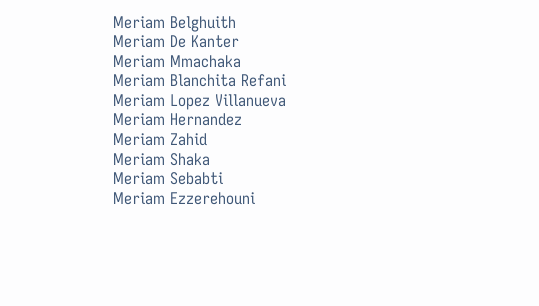Meriam Belghuith
Meriam De Kanter
Meriam Mmachaka
Meriam Blanchita Refani
Meriam Lopez Villanueva
Meriam Hernandez
Meriam Zahid
Meriam Shaka
Meriam Sebabti
Meriam Ezzerehouni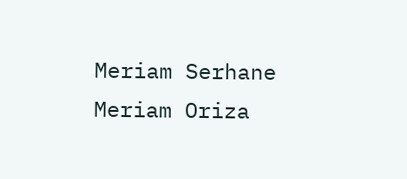Meriam Serhane
Meriam Oriza